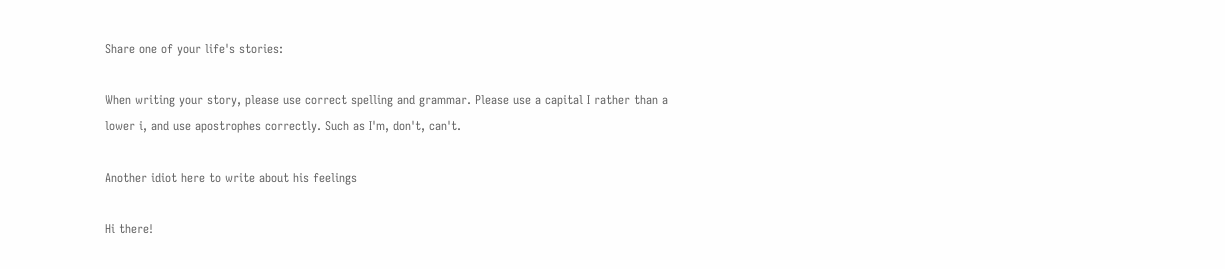Share one of your life's stories:

When writing your story, please use correct spelling and grammar. Please use a capital I rather than a lower i, and use apostrophes correctly. Such as I'm, don't, can't.

Another idiot here to write about his feelings

Hi there!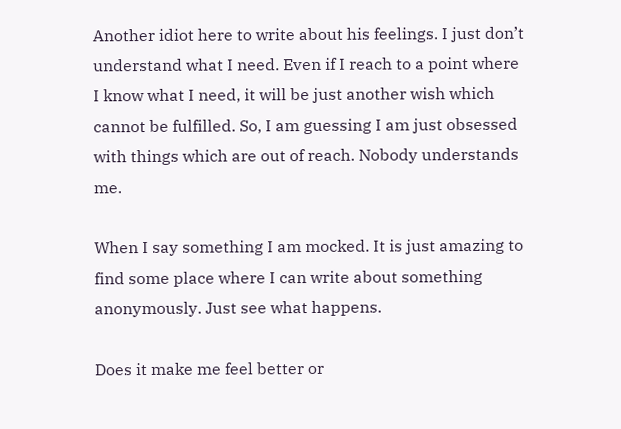Another idiot here to write about his feelings. I just don’t understand what I need. Even if I reach to a point where I know what I need, it will be just another wish which cannot be fulfilled. So, I am guessing I am just obsessed with things which are out of reach. Nobody understands me.

When I say something I am mocked. It is just amazing to find some place where I can write about something anonymously. Just see what happens.

Does it make me feel better or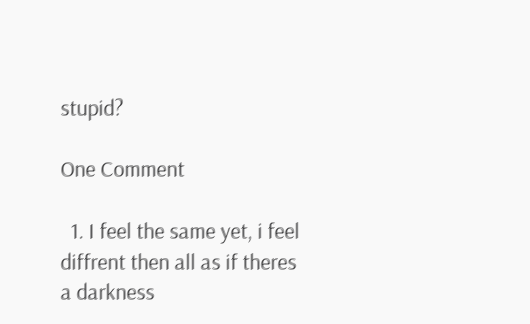stupid?

One Comment

  1. I feel the same yet, i feel diffrent then all as if theres a darkness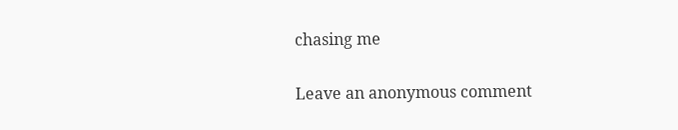chasing me

Leave an anonymous comment